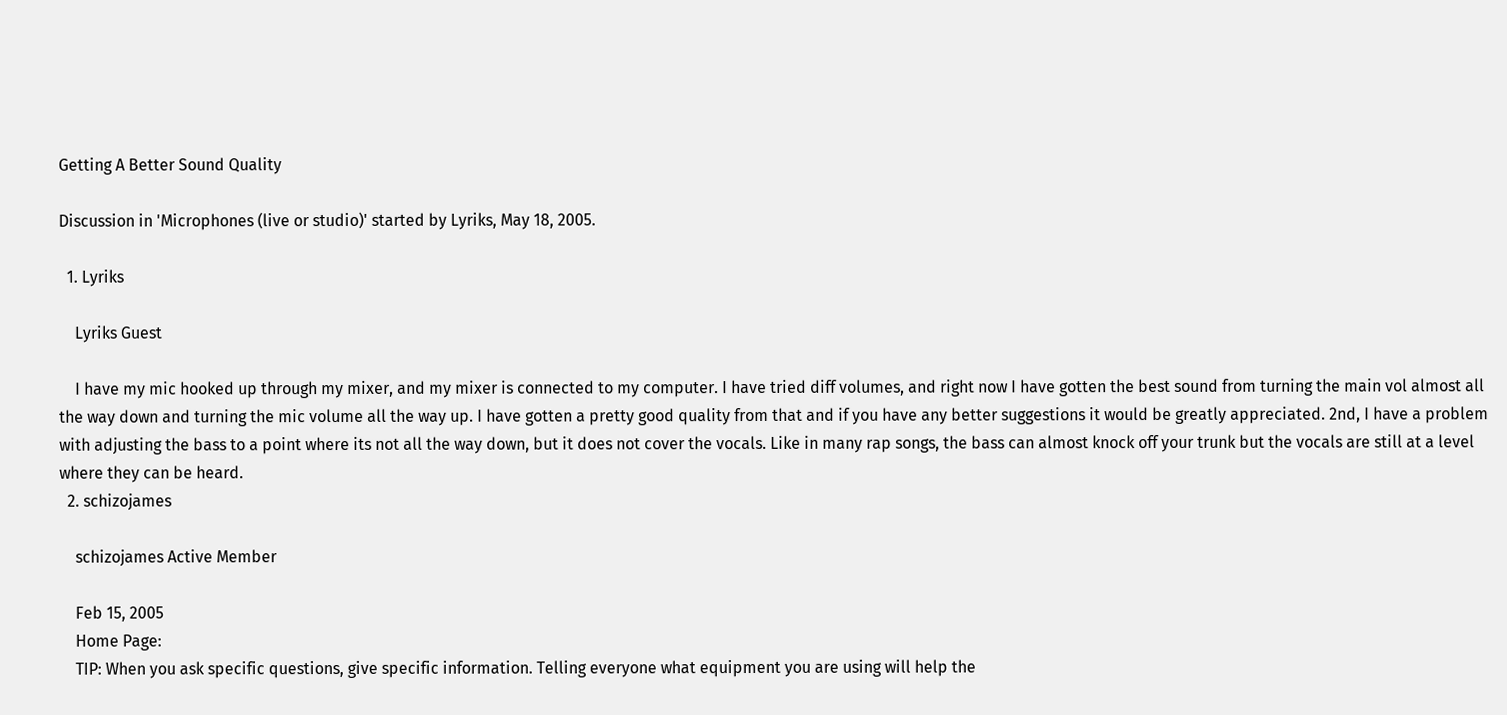Getting A Better Sound Quality

Discussion in 'Microphones (live or studio)' started by Lyriks, May 18, 2005.

  1. Lyriks

    Lyriks Guest

    I have my mic hooked up through my mixer, and my mixer is connected to my computer. I have tried diff volumes, and right now I have gotten the best sound from turning the main vol almost all the way down and turning the mic volume all the way up. I have gotten a pretty good quality from that and if you have any better suggestions it would be greatly appreciated. 2nd, I have a problem with adjusting the bass to a point where its not all the way down, but it does not cover the vocals. Like in many rap songs, the bass can almost knock off your trunk but the vocals are still at a level where they can be heard.
  2. schizojames

    schizojames Active Member

    Feb 15, 2005
    Home Page:
    TIP: When you ask specific questions, give specific information. Telling everyone what equipment you are using will help the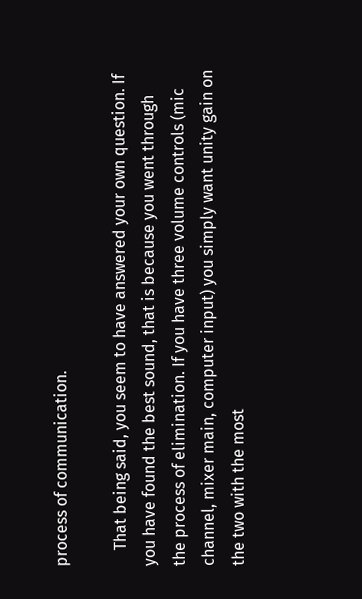process of communication.

    That being said, you seem to have answered your own question. If you have found the best sound, that is because you went through the process of elimination. If you have three volume controls (mic channel, mixer main, computer input) you simply want unity gain on the two with the most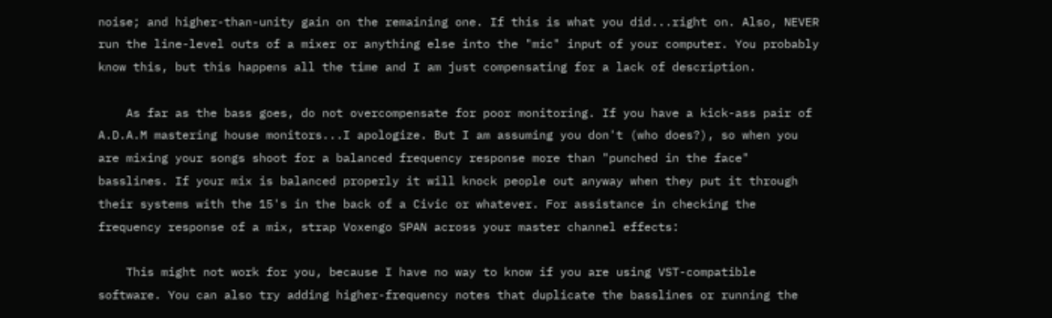noise; and higher-than-unity gain on the remaining one. If this is what you did...right on. Also, NEVER run the line-level outs of a mixer or anything else into the "mic" input of your computer. You probably know this, but this happens all the time and I am just compensating for a lack of description.

    As far as the bass goes, do not overcompensate for poor monitoring. If you have a kick-ass pair of A.D.A.M mastering house monitors...I apologize. But I am assuming you don't (who does?), so when you are mixing your songs shoot for a balanced frequency response more than "punched in the face" basslines. If your mix is balanced properly it will knock people out anyway when they put it through their systems with the 15's in the back of a Civic or whatever. For assistance in checking the frequency response of a mix, strap Voxengo SPAN across your master channel effects:

    This might not work for you, because I have no way to know if you are using VST-compatible software. You can also try adding higher-frequency notes that duplicate the basslines or running the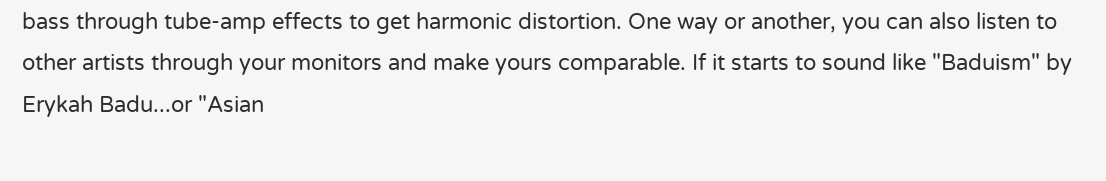bass through tube-amp effects to get harmonic distortion. One way or another, you can also listen to other artists through your monitors and make yours comparable. If it starts to sound like "Baduism" by Erykah Badu...or "Asian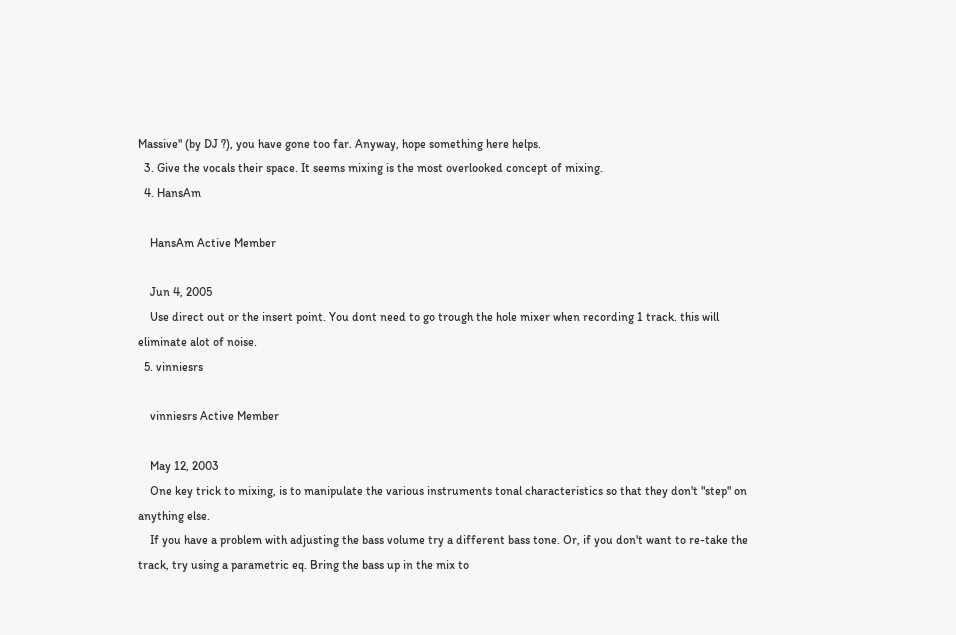Massive" (by DJ ?), you have gone too far. Anyway, hope something here helps.
  3. Give the vocals their space. It seems mixing is the most overlooked concept of mixing.
  4. HansAm

    HansAm Active Member

    Jun 4, 2005
    Use direct out or the insert point. You dont need to go trough the hole mixer when recording 1 track. this will eliminate alot of noise.
  5. vinniesrs

    vinniesrs Active Member

    May 12, 2003
    One key trick to mixing, is to manipulate the various instruments tonal characteristics so that they don't "step" on anything else.
    If you have a problem with adjusting the bass volume try a different bass tone. Or, if you don't want to re-take the track, try using a parametric eq. Bring the bass up in the mix to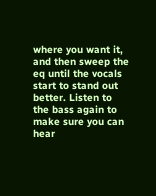where you want it, and then sweep the eq until the vocals start to stand out better. Listen to the bass again to make sure you can hear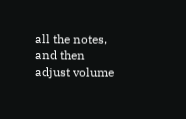all the notes, and then adjust volume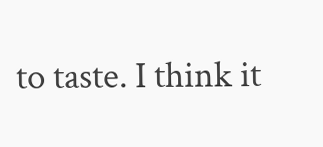to taste. I think it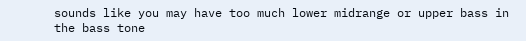sounds like you may have too much lower midrange or upper bass in the bass tone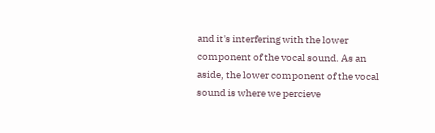and it's interfering with the lower component of the vocal sound. As an aside, the lower component of the vocal sound is where we percieve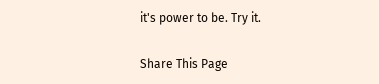it's power to be. Try it.

Share This Page